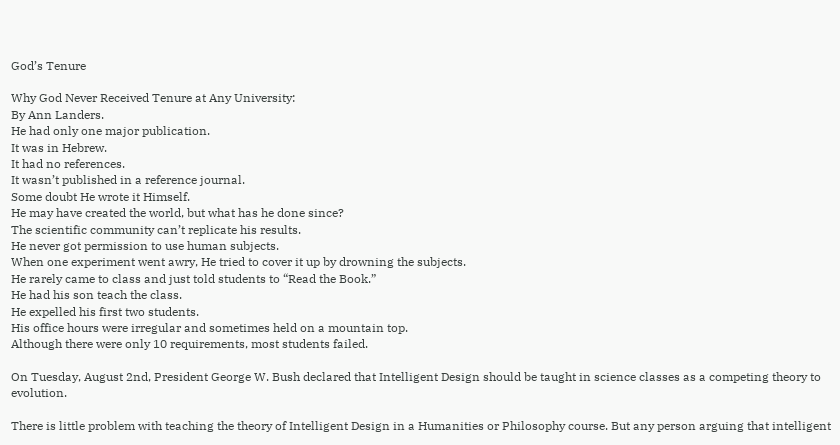God’s Tenure

Why God Never Received Tenure at Any University:
By Ann Landers.
He had only one major publication.
It was in Hebrew.
It had no references.
It wasn’t published in a reference journal.
Some doubt He wrote it Himself.
He may have created the world, but what has he done since?
The scientific community can’t replicate his results.
He never got permission to use human subjects.
When one experiment went awry, He tried to cover it up by drowning the subjects.
He rarely came to class and just told students to “Read the Book.”
He had his son teach the class.
He expelled his first two students.
His office hours were irregular and sometimes held on a mountain top.
Although there were only 10 requirements, most students failed.

On Tuesday, August 2nd, President George W. Bush declared that Intelligent Design should be taught in science classes as a competing theory to evolution.

There is little problem with teaching the theory of Intelligent Design in a Humanities or Philosophy course. But any person arguing that intelligent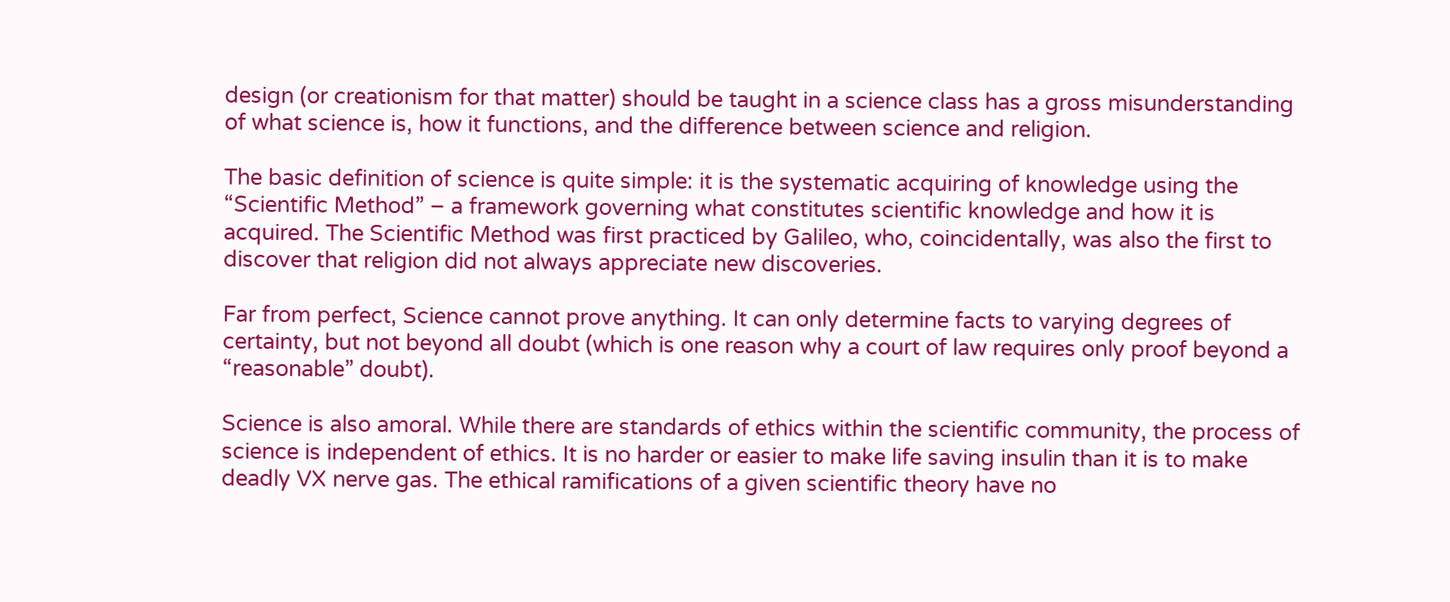design (or creationism for that matter) should be taught in a science class has a gross misunderstanding of what science is, how it functions, and the difference between science and religion.

The basic definition of science is quite simple: it is the systematic acquiring of knowledge using the “Scientific Method” – a framework governing what constitutes scientific knowledge and how it is acquired. The Scientific Method was first practiced by Galileo, who, coincidentally, was also the first to discover that religion did not always appreciate new discoveries.

Far from perfect, Science cannot prove anything. It can only determine facts to varying degrees of certainty, but not beyond all doubt (which is one reason why a court of law requires only proof beyond a “reasonable” doubt).

Science is also amoral. While there are standards of ethics within the scientific community, the process of science is independent of ethics. It is no harder or easier to make life saving insulin than it is to make deadly VX nerve gas. The ethical ramifications of a given scientific theory have no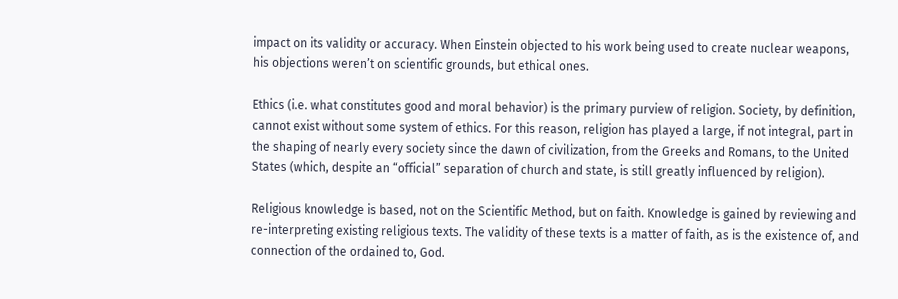impact on its validity or accuracy. When Einstein objected to his work being used to create nuclear weapons, his objections weren’t on scientific grounds, but ethical ones.

Ethics (i.e. what constitutes good and moral behavior) is the primary purview of religion. Society, by definition, cannot exist without some system of ethics. For this reason, religion has played a large, if not integral, part in the shaping of nearly every society since the dawn of civilization, from the Greeks and Romans, to the United States (which, despite an “official” separation of church and state, is still greatly influenced by religion).

Religious knowledge is based, not on the Scientific Method, but on faith. Knowledge is gained by reviewing and re-interpreting existing religious texts. The validity of these texts is a matter of faith, as is the existence of, and connection of the ordained to, God.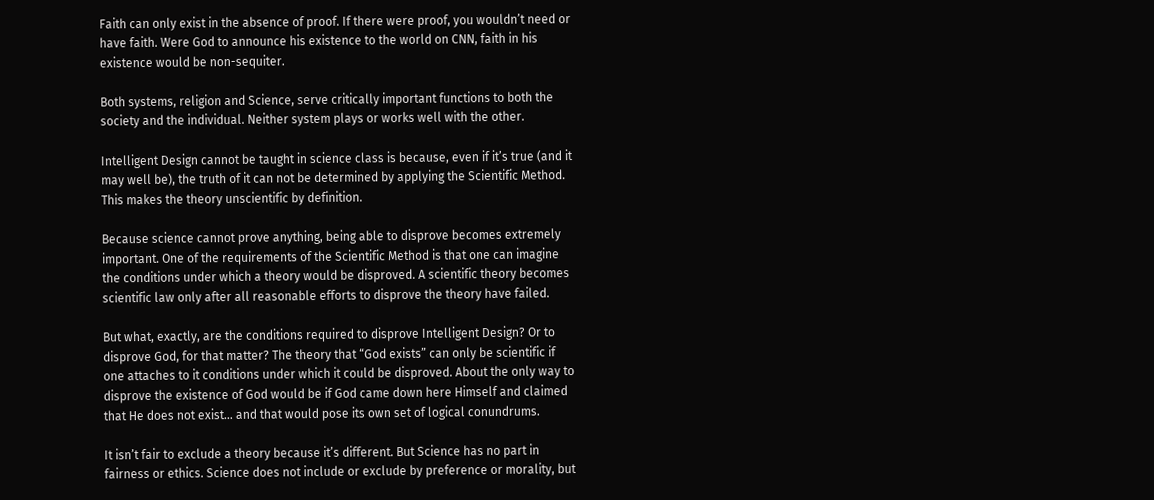Faith can only exist in the absence of proof. If there were proof, you wouldn’t need or have faith. Were God to announce his existence to the world on CNN, faith in his existence would be non-sequiter.

Both systems, religion and Science, serve critically important functions to both the society and the individual. Neither system plays or works well with the other.

Intelligent Design cannot be taught in science class is because, even if it’s true (and it may well be), the truth of it can not be determined by applying the Scientific Method. This makes the theory unscientific by definition.

Because science cannot prove anything, being able to disprove becomes extremely important. One of the requirements of the Scientific Method is that one can imagine the conditions under which a theory would be disproved. A scientific theory becomes scientific law only after all reasonable efforts to disprove the theory have failed.

But what, exactly, are the conditions required to disprove Intelligent Design? Or to disprove God, for that matter? The theory that “God exists” can only be scientific if one attaches to it conditions under which it could be disproved. About the only way to disprove the existence of God would be if God came down here Himself and claimed that He does not exist… and that would pose its own set of logical conundrums.

It isn’t fair to exclude a theory because it’s different. But Science has no part in fairness or ethics. Science does not include or exclude by preference or morality, but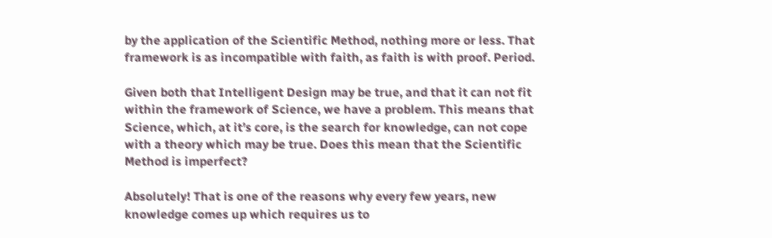by the application of the Scientific Method, nothing more or less. That framework is as incompatible with faith, as faith is with proof. Period.

Given both that Intelligent Design may be true, and that it can not fit within the framework of Science, we have a problem. This means that Science, which, at it’s core, is the search for knowledge, can not cope with a theory which may be true. Does this mean that the Scientific Method is imperfect?

Absolutely! That is one of the reasons why every few years, new knowledge comes up which requires us to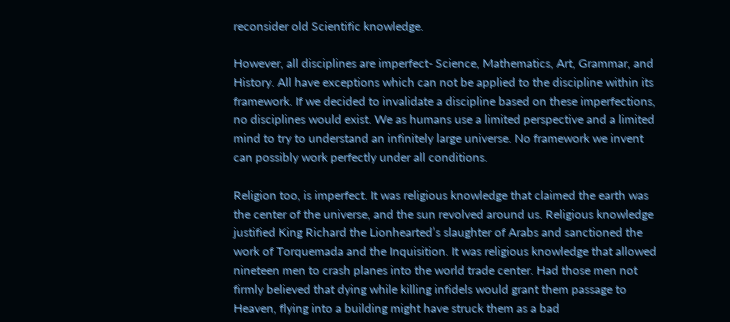reconsider old Scientific knowledge.

However, all disciplines are imperfect- Science, Mathematics, Art, Grammar, and History. All have exceptions which can not be applied to the discipline within its framework. If we decided to invalidate a discipline based on these imperfections, no disciplines would exist. We as humans use a limited perspective and a limited mind to try to understand an infinitely large universe. No framework we invent can possibly work perfectly under all conditions.

Religion too, is imperfect. It was religious knowledge that claimed the earth was the center of the universe, and the sun revolved around us. Religious knowledge justified King Richard the Lionhearted’s slaughter of Arabs and sanctioned the work of Torquemada and the Inquisition. It was religious knowledge that allowed nineteen men to crash planes into the world trade center. Had those men not firmly believed that dying while killing infidels would grant them passage to Heaven, flying into a building might have struck them as a bad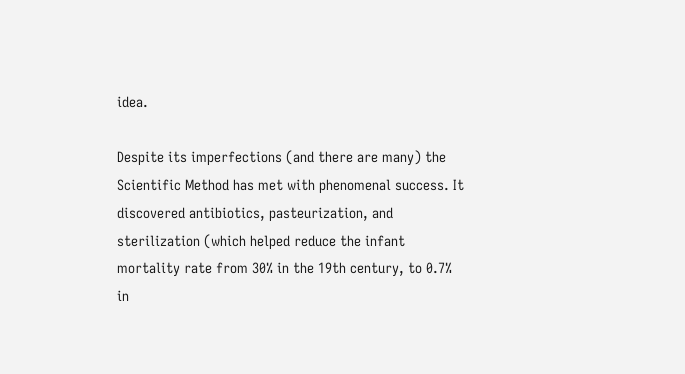idea.

Despite its imperfections (and there are many) the Scientific Method has met with phenomenal success. It discovered antibiotics, pasteurization, and sterilization (which helped reduce the infant mortality rate from 30% in the 19th century, to 0.7% in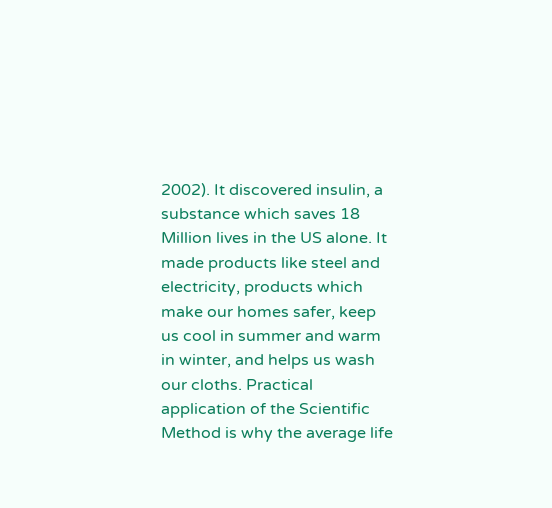2002). It discovered insulin, a substance which saves 18 Million lives in the US alone. It made products like steel and electricity, products which make our homes safer, keep us cool in summer and warm in winter, and helps us wash our cloths. Practical application of the Scientific Method is why the average life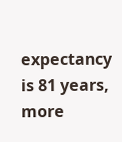expectancy is 81 years, more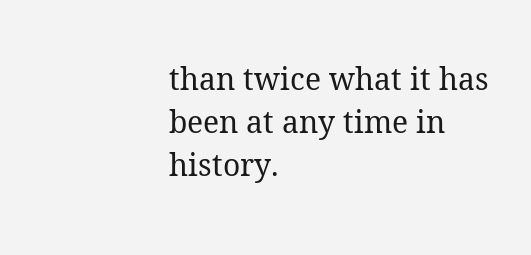than twice what it has been at any time in history.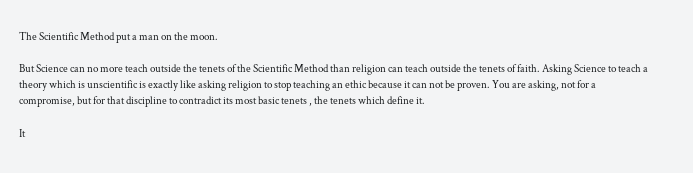The Scientific Method put a man on the moon.

But Science can no more teach outside the tenets of the Scientific Method than religion can teach outside the tenets of faith. Asking Science to teach a theory which is unscientific is exactly like asking religion to stop teaching an ethic because it can not be proven. You are asking, not for a compromise, but for that discipline to contradict its most basic tenets , the tenets which define it.

It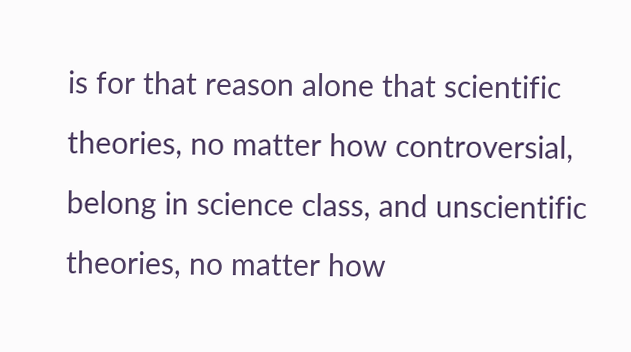is for that reason alone that scientific theories, no matter how controversial, belong in science class, and unscientific theories, no matter how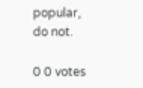popular, do not.

0 0 votes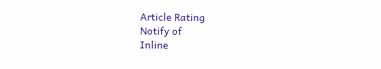Article Rating
Notify of
Inline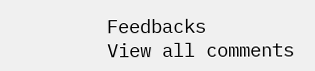Feedbacks
View all comments